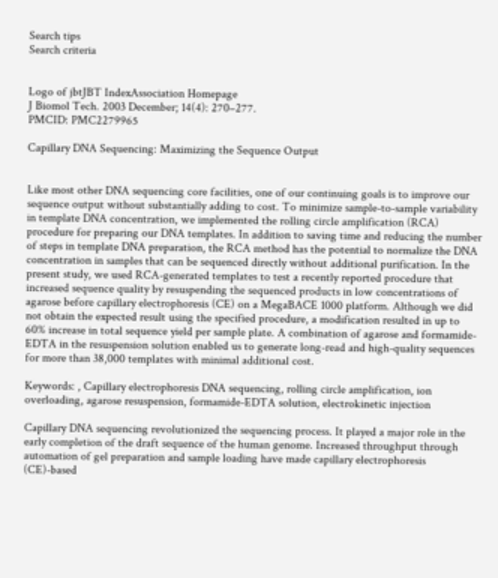Search tips
Search criteria


Logo of jbtJBT IndexAssociation Homepage
J Biomol Tech. 2003 December; 14(4): 270–277.
PMCID: PMC2279965

Capillary DNA Sequencing: Maximizing the Sequence Output


Like most other DNA sequencing core facilities, one of our continuing goals is to improve our sequence output without substantially adding to cost. To minimize sample-to-sample variability in template DNA concentration, we implemented the rolling circle amplification (RCA) procedure for preparing our DNA templates. In addition to saving time and reducing the number of steps in template DNA preparation, the RCA method has the potential to normalize the DNA concentration in samples that can be sequenced directly without additional purification. In the present study, we used RCA-generated templates to test a recently reported procedure that increased sequence quality by resuspending the sequenced products in low concentrations of agarose before capillary electrophoresis (CE) on a MegaBACE 1000 platform. Although we did not obtain the expected result using the specified procedure, a modification resulted in up to 60% increase in total sequence yield per sample plate. A combination of agarose and formamide-EDTA in the resuspension solution enabled us to generate long-read and high-quality sequences for more than 38,000 templates with minimal additional cost.

Keywords: , Capillary electrophoresis DNA sequencing, rolling circle amplification, ion overloading, agarose resuspension, formamide-EDTA solution, electrokinetic injection

Capillary DNA sequencing revolutionized the sequencing process. It played a major role in the early completion of the draft sequence of the human genome. Increased throughput through automation of gel preparation and sample loading have made capillary electrophoresis (CE)-based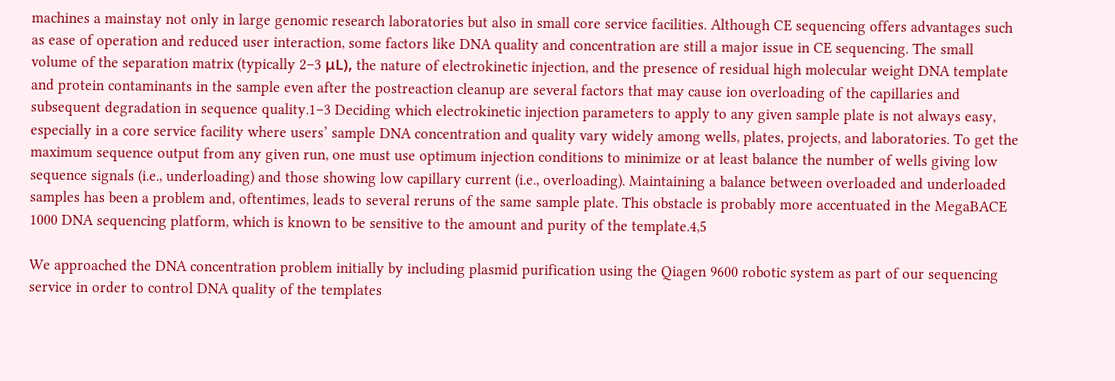machines a mainstay not only in large genomic research laboratories but also in small core service facilities. Although CE sequencing offers advantages such as ease of operation and reduced user interaction, some factors like DNA quality and concentration are still a major issue in CE sequencing. The small volume of the separation matrix (typically 2–3 μL), the nature of electrokinetic injection, and the presence of residual high molecular weight DNA template and protein contaminants in the sample even after the postreaction cleanup are several factors that may cause ion overloading of the capillaries and subsequent degradation in sequence quality.1–3 Deciding which electrokinetic injection parameters to apply to any given sample plate is not always easy, especially in a core service facility where users’ sample DNA concentration and quality vary widely among wells, plates, projects, and laboratories. To get the maximum sequence output from any given run, one must use optimum injection conditions to minimize or at least balance the number of wells giving low sequence signals (i.e., underloading) and those showing low capillary current (i.e., overloading). Maintaining a balance between overloaded and underloaded samples has been a problem and, oftentimes, leads to several reruns of the same sample plate. This obstacle is probably more accentuated in the MegaBACE 1000 DNA sequencing platform, which is known to be sensitive to the amount and purity of the template.4,5

We approached the DNA concentration problem initially by including plasmid purification using the Qiagen 9600 robotic system as part of our sequencing service in order to control DNA quality of the templates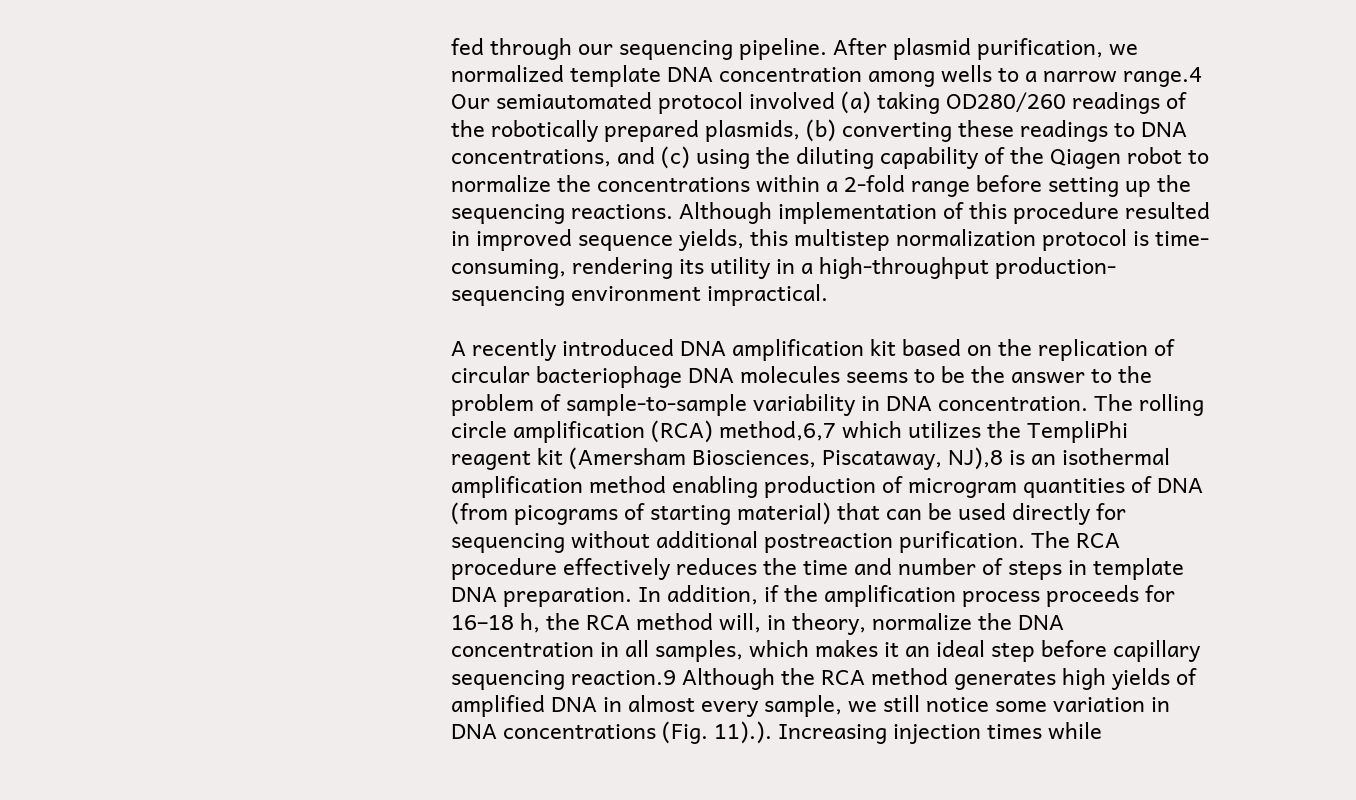fed through our sequencing pipeline. After plasmid purification, we normalized template DNA concentration among wells to a narrow range.4 Our semiautomated protocol involved (a) taking OD280/260 readings of the robotically prepared plasmids, (b) converting these readings to DNA concentrations, and (c) using the diluting capability of the Qiagen robot to normalize the concentrations within a 2-fold range before setting up the sequencing reactions. Although implementation of this procedure resulted in improved sequence yields, this multistep normalization protocol is time-consuming, rendering its utility in a high-throughput production-sequencing environment impractical.

A recently introduced DNA amplification kit based on the replication of circular bacteriophage DNA molecules seems to be the answer to the problem of sample-to-sample variability in DNA concentration. The rolling circle amplification (RCA) method,6,7 which utilizes the TempliPhi reagent kit (Amersham Biosciences, Piscataway, NJ),8 is an isothermal amplification method enabling production of microgram quantities of DNA (from picograms of starting material) that can be used directly for sequencing without additional postreaction purification. The RCA procedure effectively reduces the time and number of steps in template DNA preparation. In addition, if the amplification process proceeds for 16–18 h, the RCA method will, in theory, normalize the DNA concentration in all samples, which makes it an ideal step before capillary sequencing reaction.9 Although the RCA method generates high yields of amplified DNA in almost every sample, we still notice some variation in DNA concentrations (Fig. 11).). Increasing injection times while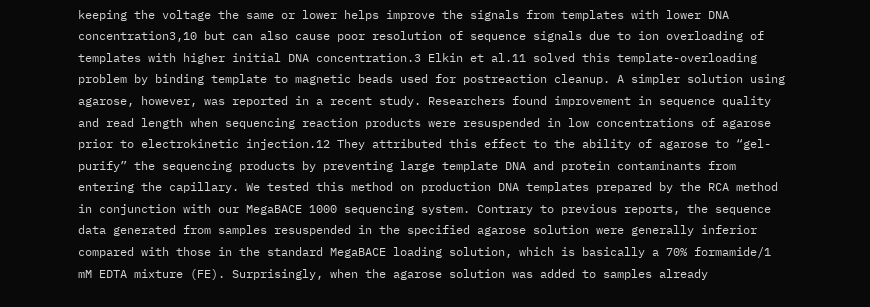keeping the voltage the same or lower helps improve the signals from templates with lower DNA concentration3,10 but can also cause poor resolution of sequence signals due to ion overloading of templates with higher initial DNA concentration.3 Elkin et al.11 solved this template-overloading problem by binding template to magnetic beads used for postreaction cleanup. A simpler solution using agarose, however, was reported in a recent study. Researchers found improvement in sequence quality and read length when sequencing reaction products were resuspended in low concentrations of agarose prior to electrokinetic injection.12 They attributed this effect to the ability of agarose to “gel-purify” the sequencing products by preventing large template DNA and protein contaminants from entering the capillary. We tested this method on production DNA templates prepared by the RCA method in conjunction with our MegaBACE 1000 sequencing system. Contrary to previous reports, the sequence data generated from samples resuspended in the specified agarose solution were generally inferior compared with those in the standard MegaBACE loading solution, which is basically a 70% formamide/1 mM EDTA mixture (FE). Surprisingly, when the agarose solution was added to samples already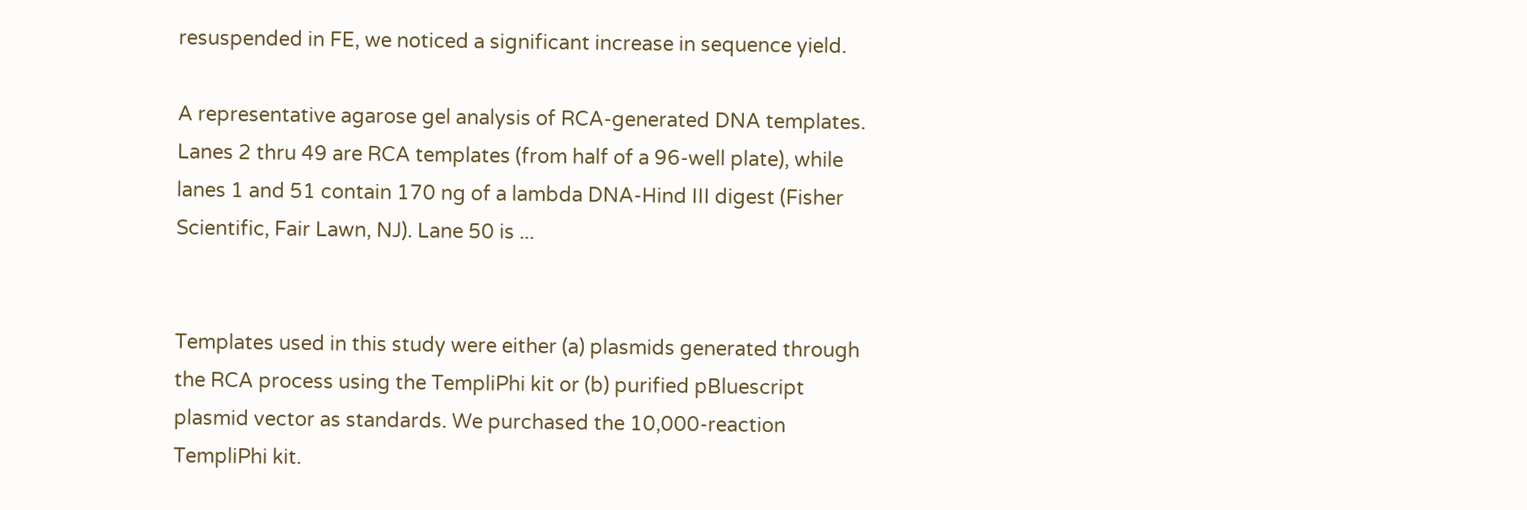resuspended in FE, we noticed a significant increase in sequence yield.

A representative agarose gel analysis of RCA-generated DNA templates. Lanes 2 thru 49 are RCA templates (from half of a 96-well plate), while lanes 1 and 51 contain 170 ng of a lambda DNA-Hind III digest (Fisher Scientific, Fair Lawn, NJ). Lane 50 is ...


Templates used in this study were either (a) plasmids generated through the RCA process using the TempliPhi kit or (b) purified pBluescript plasmid vector as standards. We purchased the 10,000-reaction TempliPhi kit.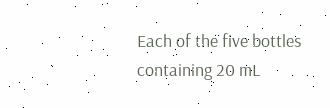Each of the five bottles containing 20 mL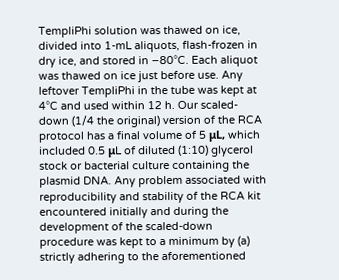TempliPhi solution was thawed on ice, divided into 1-mL aliquots, flash-frozen in dry ice, and stored in −80°C. Each aliquot was thawed on ice just before use. Any leftover TempliPhi in the tube was kept at 4°C and used within 12 h. Our scaled-down (1/4 the original) version of the RCA protocol has a final volume of 5 μL, which included 0.5 μL of diluted (1:10) glycerol stock or bacterial culture containing the plasmid DNA. Any problem associated with reproducibility and stability of the RCA kit encountered initially and during the development of the scaled-down procedure was kept to a minimum by (a) strictly adhering to the aforementioned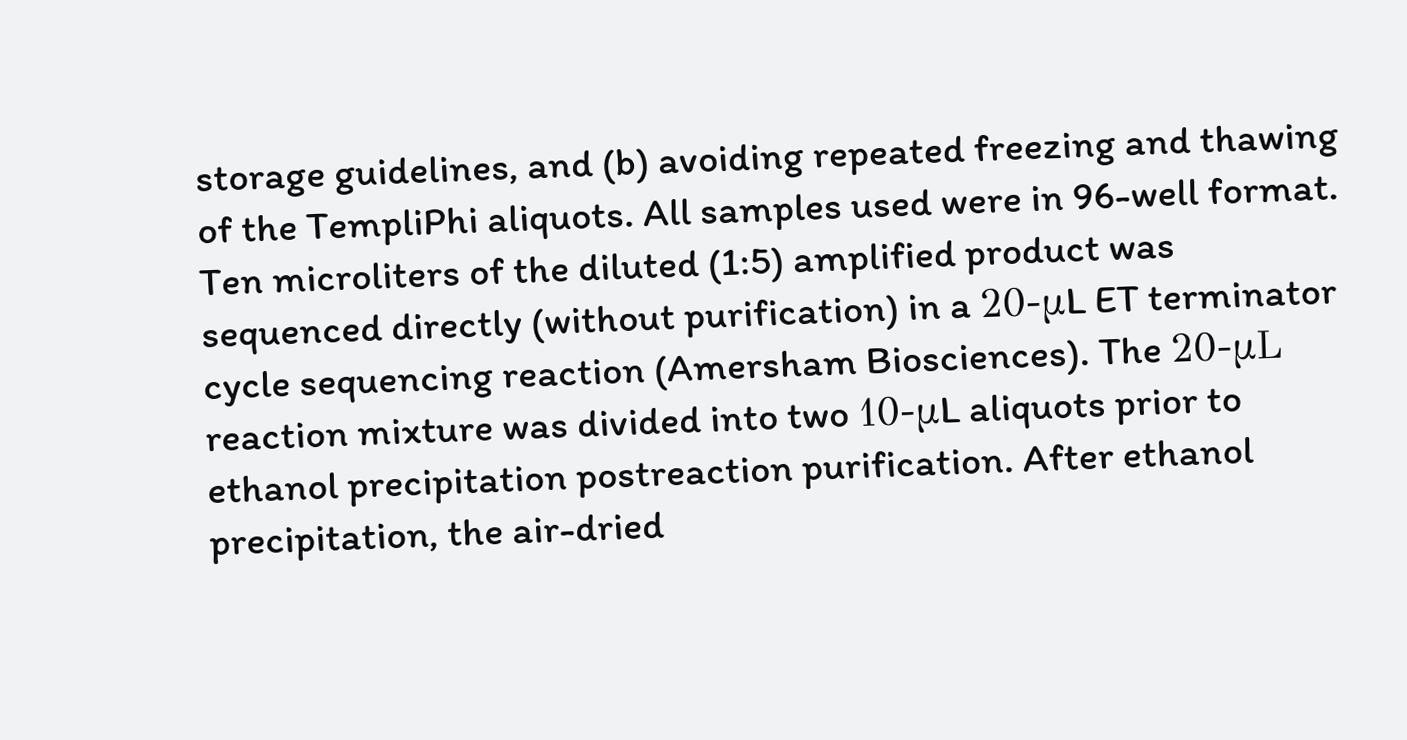storage guidelines, and (b) avoiding repeated freezing and thawing of the TempliPhi aliquots. All samples used were in 96-well format. Ten microliters of the diluted (1:5) amplified product was sequenced directly (without purification) in a 20-μL ET terminator cycle sequencing reaction (Amersham Biosciences). The 20-μL reaction mixture was divided into two 10-μL aliquots prior to ethanol precipitation postreaction purification. After ethanol precipitation, the air-dried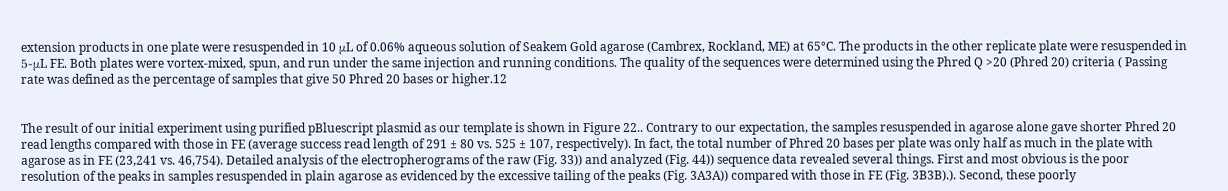extension products in one plate were resuspended in 10 μL of 0.06% aqueous solution of Seakem Gold agarose (Cambrex, Rockland, ME) at 65°C. The products in the other replicate plate were resuspended in 5-μL FE. Both plates were vortex-mixed, spun, and run under the same injection and running conditions. The quality of the sequences were determined using the Phred Q >20 (Phred 20) criteria ( Passing rate was defined as the percentage of samples that give 50 Phred 20 bases or higher.12


The result of our initial experiment using purified pBluescript plasmid as our template is shown in Figure 22.. Contrary to our expectation, the samples resuspended in agarose alone gave shorter Phred 20 read lengths compared with those in FE (average success read length of 291 ± 80 vs. 525 ± 107, respectively). In fact, the total number of Phred 20 bases per plate was only half as much in the plate with agarose as in FE (23,241 vs. 46,754). Detailed analysis of the electropherograms of the raw (Fig. 33)) and analyzed (Fig. 44)) sequence data revealed several things. First and most obvious is the poor resolution of the peaks in samples resuspended in plain agarose as evidenced by the excessive tailing of the peaks (Fig. 3A3A)) compared with those in FE (Fig. 3B3B).). Second, these poorly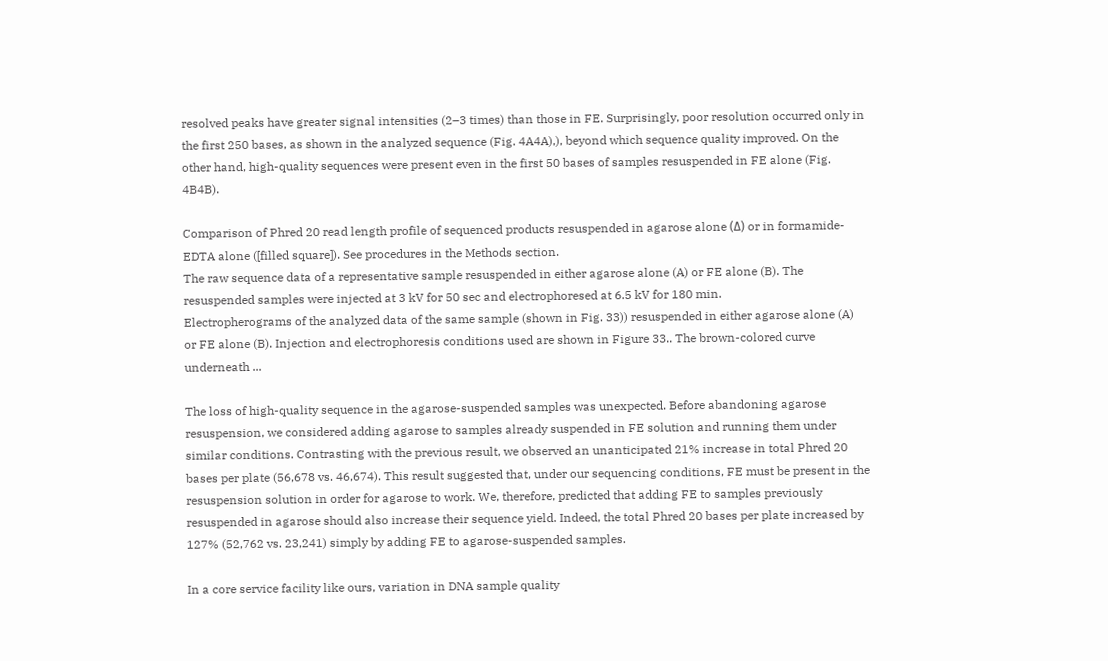resolved peaks have greater signal intensities (2–3 times) than those in FE. Surprisingly, poor resolution occurred only in the first 250 bases, as shown in the analyzed sequence (Fig. 4A4A),), beyond which sequence quality improved. On the other hand, high-quality sequences were present even in the first 50 bases of samples resuspended in FE alone (Fig. 4B4B).

Comparison of Phred 20 read length profile of sequenced products resuspended in agarose alone (Δ) or in formamide-EDTA alone ([filled square]). See procedures in the Methods section.
The raw sequence data of a representative sample resuspended in either agarose alone (A) or FE alone (B). The resuspended samples were injected at 3 kV for 50 sec and electrophoresed at 6.5 kV for 180 min.
Electropherograms of the analyzed data of the same sample (shown in Fig. 33)) resuspended in either agarose alone (A) or FE alone (B). Injection and electrophoresis conditions used are shown in Figure 33.. The brown-colored curve underneath ...

The loss of high-quality sequence in the agarose-suspended samples was unexpected. Before abandoning agarose resuspension, we considered adding agarose to samples already suspended in FE solution and running them under similar conditions. Contrasting with the previous result, we observed an unanticipated 21% increase in total Phred 20 bases per plate (56,678 vs. 46,674). This result suggested that, under our sequencing conditions, FE must be present in the resuspension solution in order for agarose to work. We, therefore, predicted that adding FE to samples previously resuspended in agarose should also increase their sequence yield. Indeed, the total Phred 20 bases per plate increased by 127% (52,762 vs. 23,241) simply by adding FE to agarose-suspended samples.

In a core service facility like ours, variation in DNA sample quality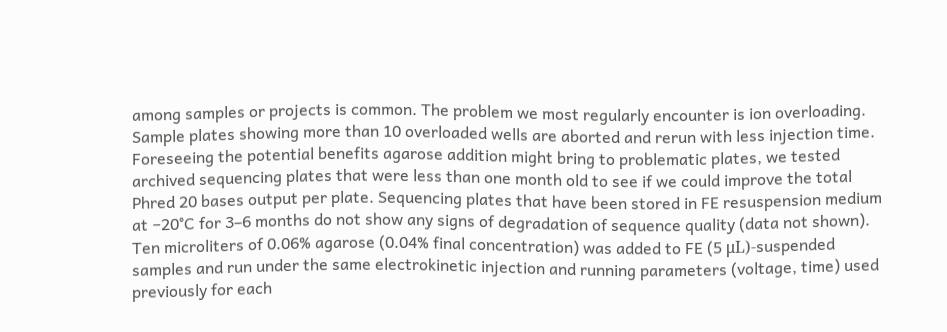among samples or projects is common. The problem we most regularly encounter is ion overloading. Sample plates showing more than 10 overloaded wells are aborted and rerun with less injection time. Foreseeing the potential benefits agarose addition might bring to problematic plates, we tested archived sequencing plates that were less than one month old to see if we could improve the total Phred 20 bases output per plate. Sequencing plates that have been stored in FE resuspension medium at −20°C for 3–6 months do not show any signs of degradation of sequence quality (data not shown). Ten microliters of 0.06% agarose (0.04% final concentration) was added to FE (5 μL)-suspended samples and run under the same electrokinetic injection and running parameters (voltage, time) used previously for each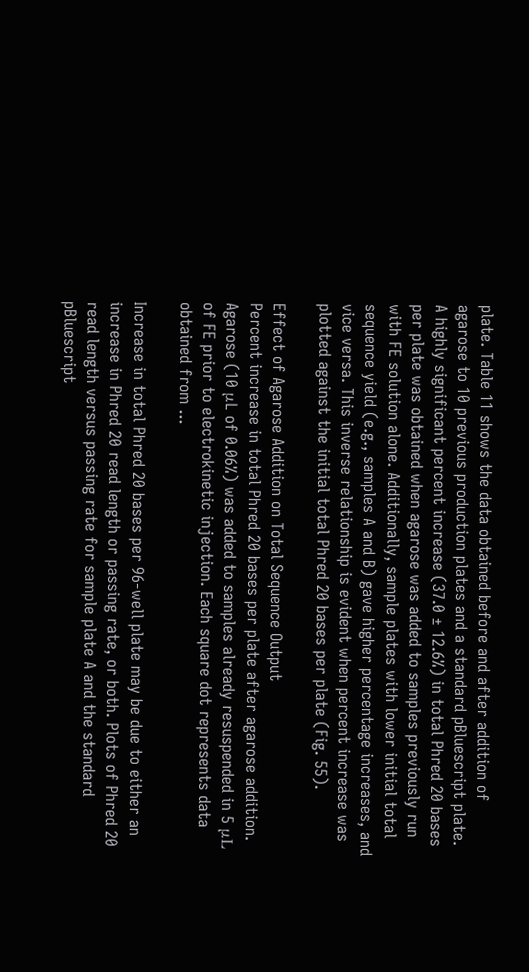plate. Table 11 shows the data obtained before and after addition of agarose to 10 previous production plates and a standard pBluescript plate. A highly significant percent increase (37.0 ± 12.6%) in total Phred 20 bases per plate was obtained when agarose was added to samples previously run with FE solution alone. Additionally, sample plates with lower initial total sequence yield (e.g., samples A and B) gave higher percentage increases, and vice versa. This inverse relationship is evident when percent increase was plotted against the initial total Phred 20 bases per plate (Fig. 55).

Effect of Agarose Addition on Total Sequence Output
Percent increase in total Phred 20 bases per plate after agarose addition. Agarose (10 μL of 0.06%) was added to samples already resuspended in 5 μL of FE prior to electrokinetic injection. Each square dot represents data obtained from ...

Increase in total Phred 20 bases per 96-well plate may be due to either an increase in Phred 20 read length or passing rate, or both. Plots of Phred 20 read length versus passing rate for sample plate A and the standard pBluescript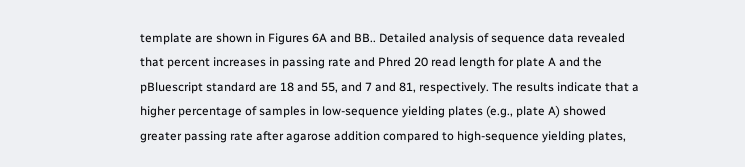template are shown in Figures 6A and BB.. Detailed analysis of sequence data revealed that percent increases in passing rate and Phred 20 read length for plate A and the pBluescript standard are 18 and 55, and 7 and 81, respectively. The results indicate that a higher percentage of samples in low-sequence yielding plates (e.g., plate A) showed greater passing rate after agarose addition compared to high-sequence yielding plates,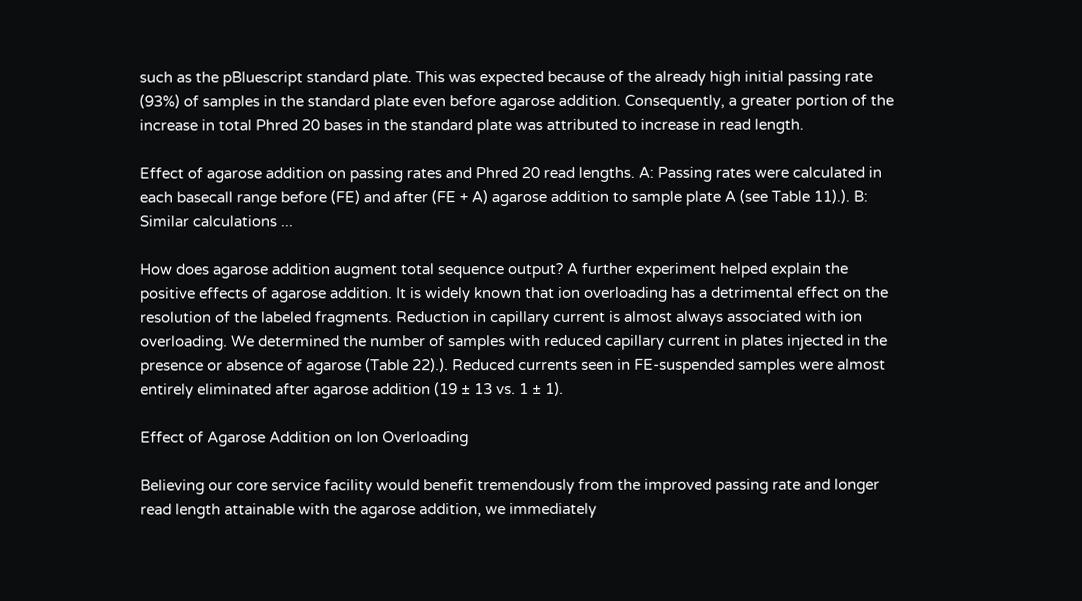such as the pBluescript standard plate. This was expected because of the already high initial passing rate (93%) of samples in the standard plate even before agarose addition. Consequently, a greater portion of the increase in total Phred 20 bases in the standard plate was attributed to increase in read length.

Effect of agarose addition on passing rates and Phred 20 read lengths. A: Passing rates were calculated in each basecall range before (FE) and after (FE + A) agarose addition to sample plate A (see Table 11).). B: Similar calculations ...

How does agarose addition augment total sequence output? A further experiment helped explain the positive effects of agarose addition. It is widely known that ion overloading has a detrimental effect on the resolution of the labeled fragments. Reduction in capillary current is almost always associated with ion overloading. We determined the number of samples with reduced capillary current in plates injected in the presence or absence of agarose (Table 22).). Reduced currents seen in FE-suspended samples were almost entirely eliminated after agarose addition (19 ± 13 vs. 1 ± 1).

Effect of Agarose Addition on Ion Overloading

Believing our core service facility would benefit tremendously from the improved passing rate and longer read length attainable with the agarose addition, we immediately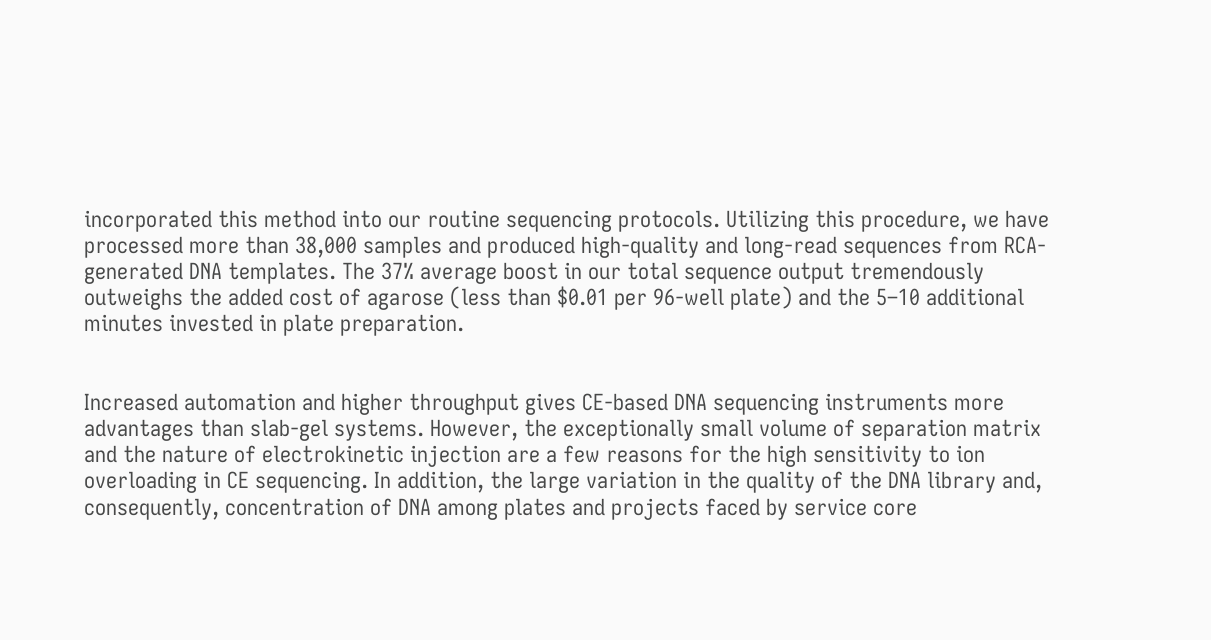incorporated this method into our routine sequencing protocols. Utilizing this procedure, we have processed more than 38,000 samples and produced high-quality and long-read sequences from RCA-generated DNA templates. The 37% average boost in our total sequence output tremendously outweighs the added cost of agarose (less than $0.01 per 96-well plate) and the 5–10 additional minutes invested in plate preparation.


Increased automation and higher throughput gives CE-based DNA sequencing instruments more advantages than slab-gel systems. However, the exceptionally small volume of separation matrix and the nature of electrokinetic injection are a few reasons for the high sensitivity to ion overloading in CE sequencing. In addition, the large variation in the quality of the DNA library and, consequently, concentration of DNA among plates and projects faced by service core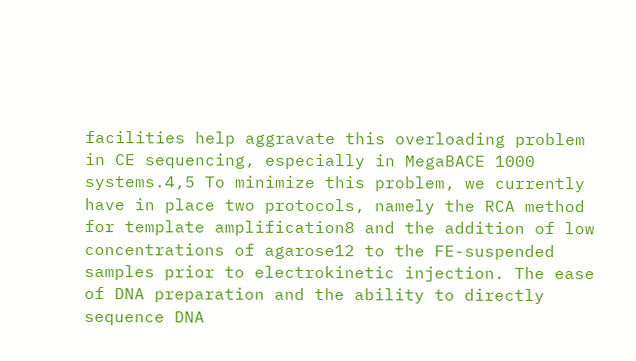facilities help aggravate this overloading problem in CE sequencing, especially in MegaBACE 1000 systems.4,5 To minimize this problem, we currently have in place two protocols, namely the RCA method for template amplification8 and the addition of low concentrations of agarose12 to the FE-suspended samples prior to electrokinetic injection. The ease of DNA preparation and the ability to directly sequence DNA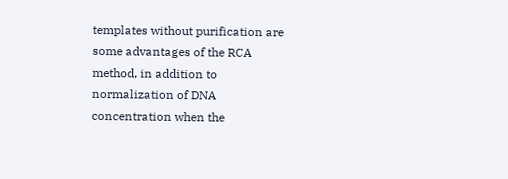templates without purification are some advantages of the RCA method, in addition to normalization of DNA concentration when the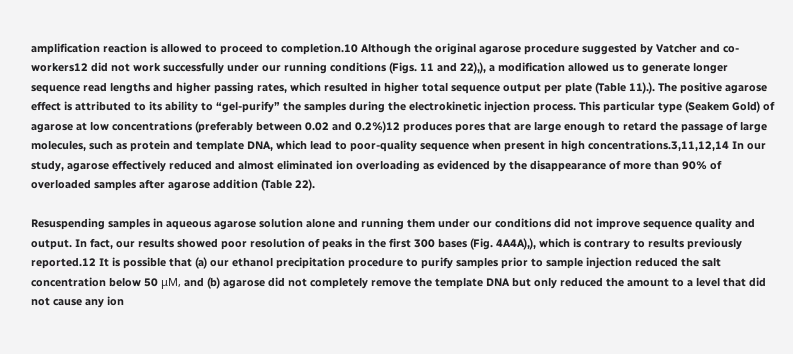amplification reaction is allowed to proceed to completion.10 Although the original agarose procedure suggested by Vatcher and co-workers12 did not work successfully under our running conditions (Figs. 11 and 22),), a modification allowed us to generate longer sequence read lengths and higher passing rates, which resulted in higher total sequence output per plate (Table 11).). The positive agarose effect is attributed to its ability to “gel-purify” the samples during the electrokinetic injection process. This particular type (Seakem Gold) of agarose at low concentrations (preferably between 0.02 and 0.2%)12 produces pores that are large enough to retard the passage of large molecules, such as protein and template DNA, which lead to poor-quality sequence when present in high concentrations.3,11,12,14 In our study, agarose effectively reduced and almost eliminated ion overloading as evidenced by the disappearance of more than 90% of overloaded samples after agarose addition (Table 22).

Resuspending samples in aqueous agarose solution alone and running them under our conditions did not improve sequence quality and output. In fact, our results showed poor resolution of peaks in the first 300 bases (Fig. 4A4A),), which is contrary to results previously reported.12 It is possible that (a) our ethanol precipitation procedure to purify samples prior to sample injection reduced the salt concentration below 50 μM, and (b) agarose did not completely remove the template DNA but only reduced the amount to a level that did not cause any ion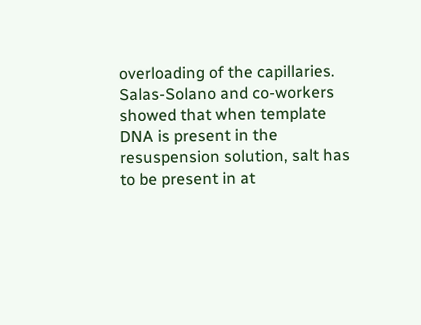overloading of the capillaries. Salas-Solano and co-workers showed that when template DNA is present in the resuspension solution, salt has to be present in at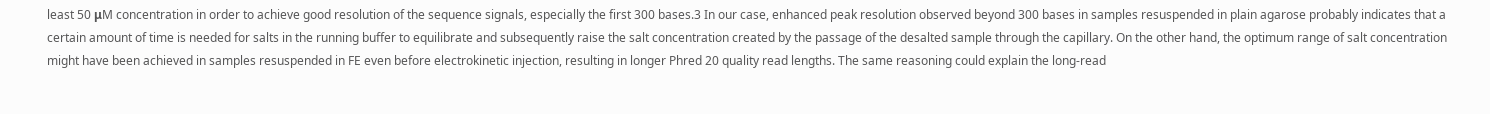least 50 μM concentration in order to achieve good resolution of the sequence signals, especially the first 300 bases.3 In our case, enhanced peak resolution observed beyond 300 bases in samples resuspended in plain agarose probably indicates that a certain amount of time is needed for salts in the running buffer to equilibrate and subsequently raise the salt concentration created by the passage of the desalted sample through the capillary. On the other hand, the optimum range of salt concentration might have been achieved in samples resuspended in FE even before electrokinetic injection, resulting in longer Phred 20 quality read lengths. The same reasoning could explain the long-read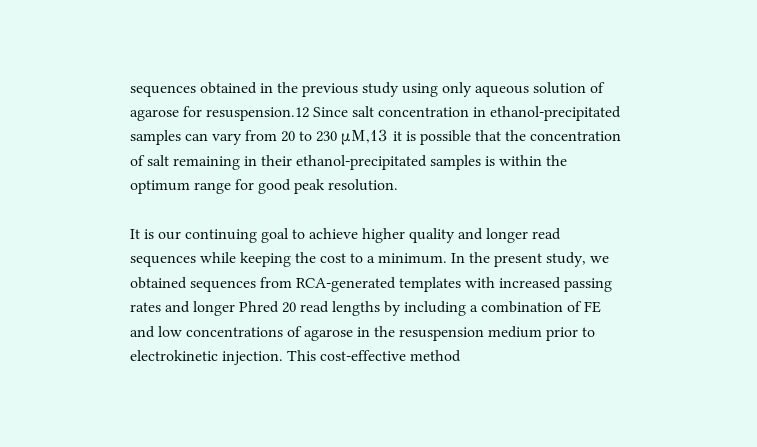sequences obtained in the previous study using only aqueous solution of agarose for resuspension.12 Since salt concentration in ethanol-precipitated samples can vary from 20 to 230 μM,13 it is possible that the concentration of salt remaining in their ethanol-precipitated samples is within the optimum range for good peak resolution.

It is our continuing goal to achieve higher quality and longer read sequences while keeping the cost to a minimum. In the present study, we obtained sequences from RCA-generated templates with increased passing rates and longer Phred 20 read lengths by including a combination of FE and low concentrations of agarose in the resuspension medium prior to electrokinetic injection. This cost-effective method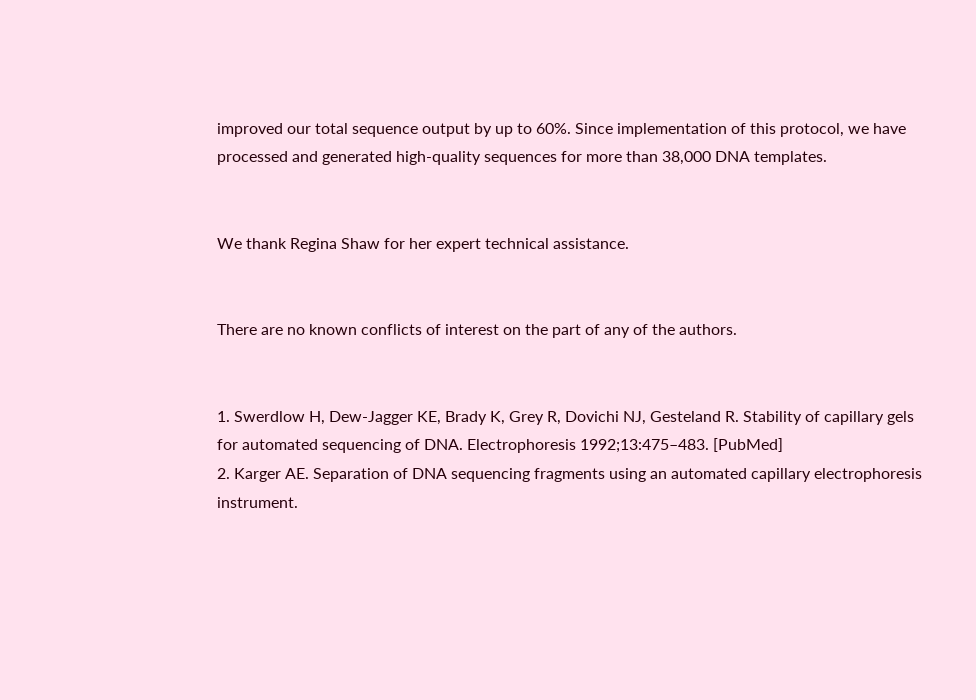improved our total sequence output by up to 60%. Since implementation of this protocol, we have processed and generated high-quality sequences for more than 38,000 DNA templates.


We thank Regina Shaw for her expert technical assistance.


There are no known conflicts of interest on the part of any of the authors.


1. Swerdlow H, Dew-Jagger KE, Brady K, Grey R, Dovichi NJ, Gesteland R. Stability of capillary gels for automated sequencing of DNA. Electrophoresis 1992;13:475–483. [PubMed]
2. Karger AE. Separation of DNA sequencing fragments using an automated capillary electrophoresis instrument.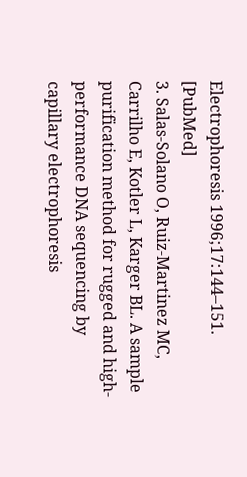Electrophoresis 1996;17:144–151. [PubMed]
3. Salas-Solano O, Ruiz-Martinez MC, Carrilho E, Kotler L, Karger BL. A sample purification method for rugged and high-performance DNA sequencing by capillary electrophoresis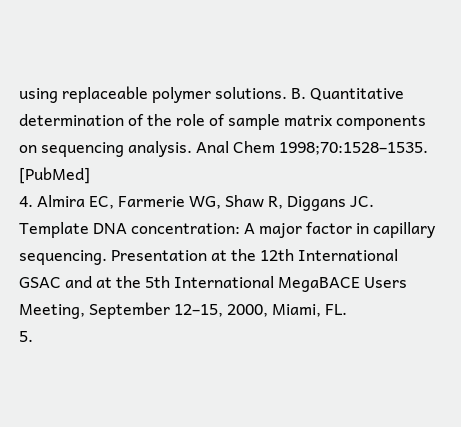using replaceable polymer solutions. B. Quantitative determination of the role of sample matrix components on sequencing analysis. Anal Chem 1998;70:1528–1535. [PubMed]
4. Almira EC, Farmerie WG, Shaw R, Diggans JC. Template DNA concentration: A major factor in capillary sequencing. Presentation at the 12th International GSAC and at the 5th International MegaBACE Users Meeting, September 12–15, 2000, Miami, FL.
5.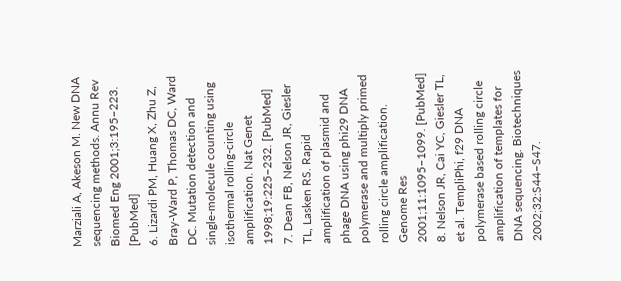Marziali A, Akeson M. New DNA sequencing methods. Annu Rev Biomed Eng 2001;3:195–223. [PubMed]
6. Lizardi PM, Huang X, Zhu Z, Bray-Ward P, Thomas DC, Ward DC. Mutation detection and single-molecule counting using isothermal rolling-circle amplification. Nat Genet 1998;19:225–232. [PubMed]
7. Dean FB, Nelson JR, Giesler TL, Lasken RS. Rapid amplification of plasmid and phage DNA using phi29 DNA polymerase and multiply primed rolling circle amplification. Genome Res 2001;11:1095–1099. [PubMed]
8. Nelson JR, Cai YC, Giesler TL, et al. TempliPhi, f29 DNA polymerase based rolling circle amplification of templates for DNA sequencing. Biotechniques 2002;32:S44–S47.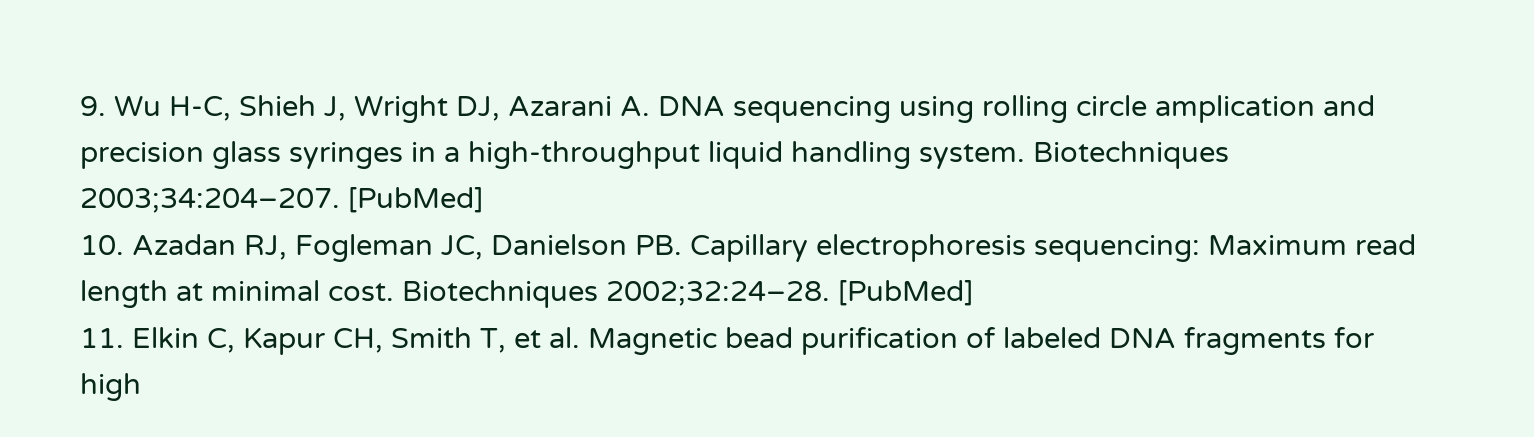9. Wu H-C, Shieh J, Wright DJ, Azarani A. DNA sequencing using rolling circle amplication and precision glass syringes in a high-throughput liquid handling system. Biotechniques 2003;34:204–207. [PubMed]
10. Azadan RJ, Fogleman JC, Danielson PB. Capillary electrophoresis sequencing: Maximum read length at minimal cost. Biotechniques 2002;32:24–28. [PubMed]
11. Elkin C, Kapur CH, Smith T, et al. Magnetic bead purification of labeled DNA fragments for high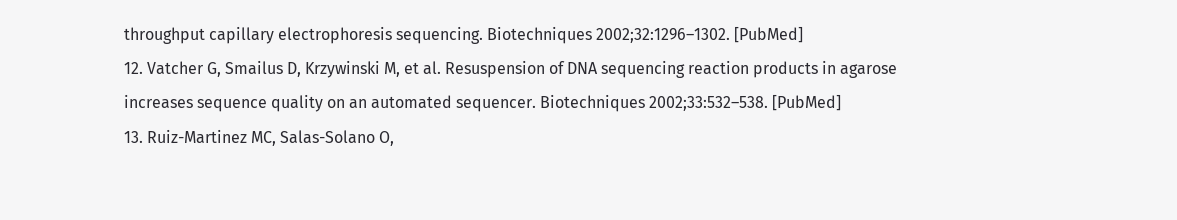throughput capillary electrophoresis sequencing. Biotechniques 2002;32:1296–1302. [PubMed]
12. Vatcher G, Smailus D, Krzywinski M, et al. Resuspension of DNA sequencing reaction products in agarose increases sequence quality on an automated sequencer. Biotechniques 2002;33:532–538. [PubMed]
13. Ruiz-Martinez MC, Salas-Solano O,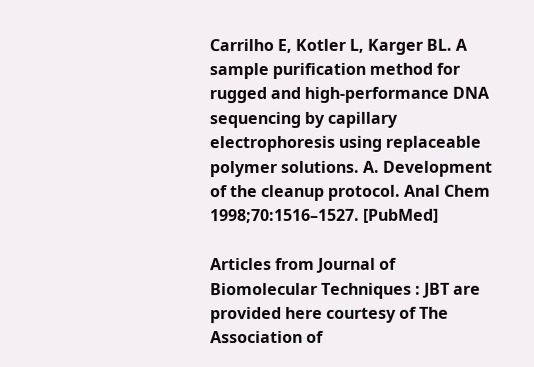Carrilho E, Kotler L, Karger BL. A sample purification method for rugged and high-performance DNA sequencing by capillary electrophoresis using replaceable polymer solutions. A. Development of the cleanup protocol. Anal Chem 1998;70:1516–1527. [PubMed]

Articles from Journal of Biomolecular Techniques : JBT are provided here courtesy of The Association of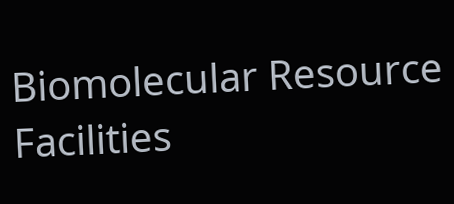Biomolecular Resource Facilities